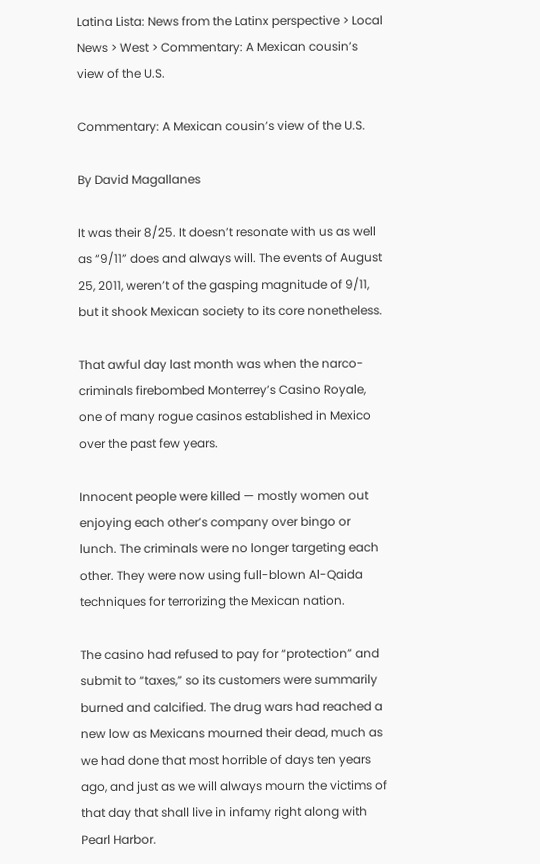Latina Lista: News from the Latinx perspective > Local News > West > Commentary: A Mexican cousin’s view of the U.S.

Commentary: A Mexican cousin’s view of the U.S.

By David Magallanes

It was their 8/25. It doesn’t resonate with us as well as “9/11” does and always will. The events of August 25, 2011, weren’t of the gasping magnitude of 9/11, but it shook Mexican society to its core nonetheless.

That awful day last month was when the narco-criminals firebombed Monterrey’s Casino Royale, one of many rogue casinos established in Mexico over the past few years.

Innocent people were killed — mostly women out enjoying each other’s company over bingo or lunch. The criminals were no longer targeting each other. They were now using full-blown Al-Qaida techniques for terrorizing the Mexican nation.

The casino had refused to pay for “protection” and submit to “taxes,” so its customers were summarily burned and calcified. The drug wars had reached a new low as Mexicans mourned their dead, much as we had done that most horrible of days ten years ago, and just as we will always mourn the victims of that day that shall live in infamy right along with Pearl Harbor.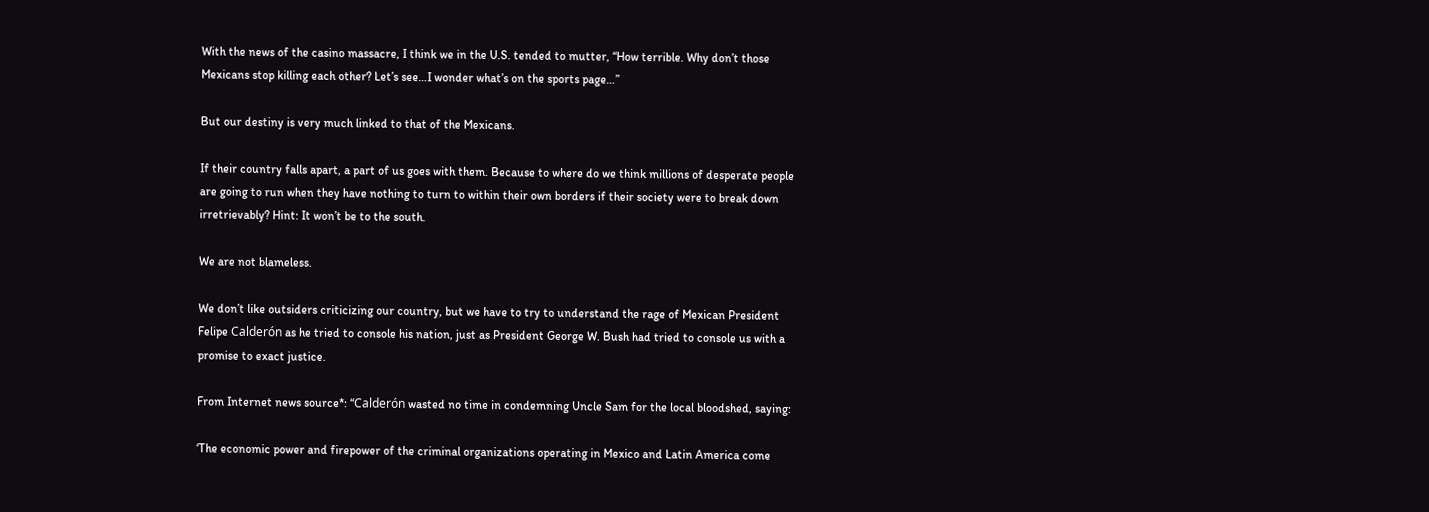With the news of the casino massacre, I think we in the U.S. tended to mutter, “How terrible. Why don’t those Mexicans stop killing each other? Let’s see…I wonder what’s on the sports page…”

But our destiny is very much linked to that of the Mexicans.

If their country falls apart, a part of us goes with them. Because to where do we think millions of desperate people are going to run when they have nothing to turn to within their own borders if their society were to break down irretrievably? Hint: It won’t be to the south.

We are not blameless.

We don’t like outsiders criticizing our country, but we have to try to understand the rage of Mexican President Felipe Calderón as he tried to console his nation, just as President George W. Bush had tried to console us with a promise to exact justice.

From Internet news source*: “Calderón wasted no time in condemning Uncle Sam for the local bloodshed, saying:

‘The economic power and firepower of the criminal organizations operating in Mexico and Latin America come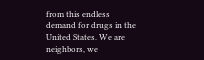from this endless demand for drugs in the United States. We are neighbors, we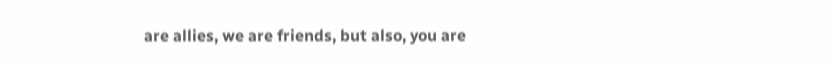are allies, we are friends, but also, you are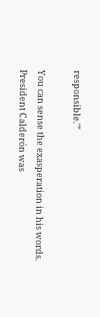responsible.'”

You can sense the exasperation in his words. President Calderón was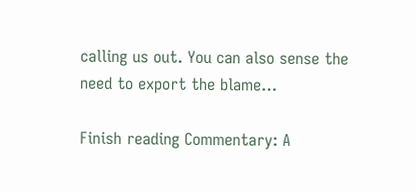calling us out. You can also sense the need to export the blame…

Finish reading Commentary: A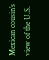Mexican cousin’s view of the U.S.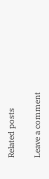Related posts

Leave a comment